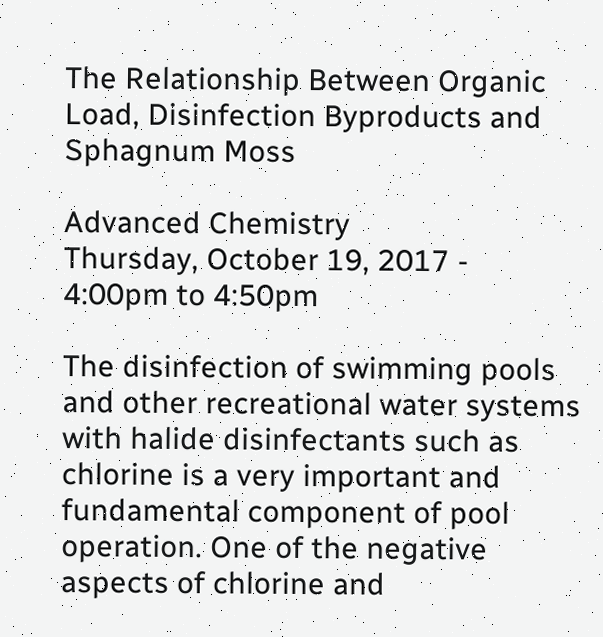The Relationship Between Organic Load, Disinfection Byproducts and Sphagnum Moss

Advanced Chemistry
Thursday, October 19, 2017 -
4:00pm to 4:50pm

The disinfection of swimming pools and other recreational water systems with halide disinfectants such as chlorine is a very important and fundamental component of pool operation. One of the negative aspects of chlorine and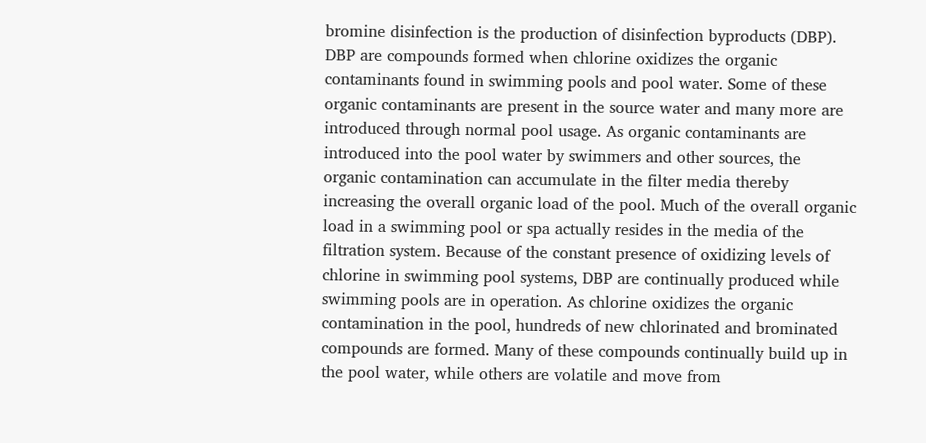bromine disinfection is the production of disinfection byproducts (DBP). DBP are compounds formed when chlorine oxidizes the organic contaminants found in swimming pools and pool water. Some of these organic contaminants are present in the source water and many more are introduced through normal pool usage. As organic contaminants are introduced into the pool water by swimmers and other sources, the organic contamination can accumulate in the filter media thereby increasing the overall organic load of the pool. Much of the overall organic load in a swimming pool or spa actually resides in the media of the filtration system. Because of the constant presence of oxidizing levels of chlorine in swimming pool systems, DBP are continually produced while swimming pools are in operation. As chlorine oxidizes the organic contamination in the pool, hundreds of new chlorinated and brominated compounds are formed. Many of these compounds continually build up in the pool water, while others are volatile and move from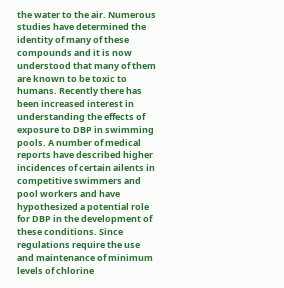the water to the air. Numerous studies have determined the identity of many of these compounds and it is now understood that many of them are known to be toxic to humans. Recently there has been increased interest in understanding the effects of exposure to DBP in swimming pools. A number of medical reports have described higher incidences of certain ailents in competitive swimmers and pool workers and have hypothesized a potential role for DBP in the development of these conditions. Since regulations require the use and maintenance of minimum levels of chlorine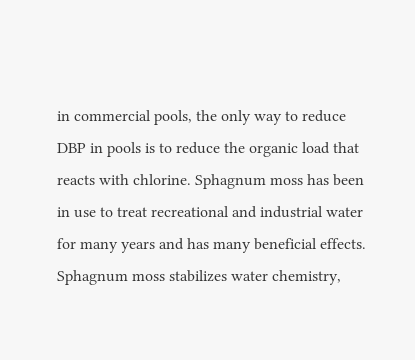in commercial pools, the only way to reduce DBP in pools is to reduce the organic load that reacts with chlorine. Sphagnum moss has been in use to treat recreational and industrial water for many years and has many beneficial effects. Sphagnum moss stabilizes water chemistry,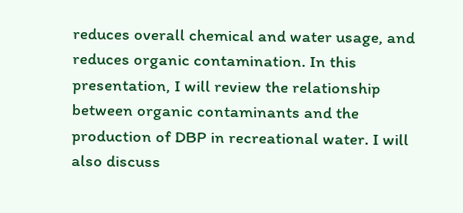reduces overall chemical and water usage, and reduces organic contamination. In this presentation, I will review the relationship between organic contaminants and the production of DBP in recreational water. I will also discuss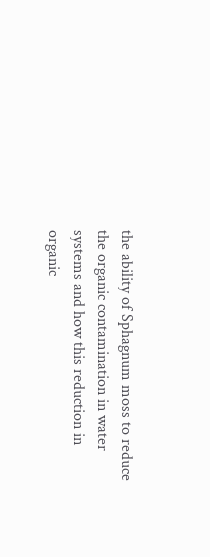the ability of Sphagnum moss to reduce the organic contamination in water systems and how this reduction in organic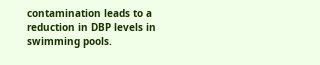contamination leads to a reduction in DBP levels in swimming pools.